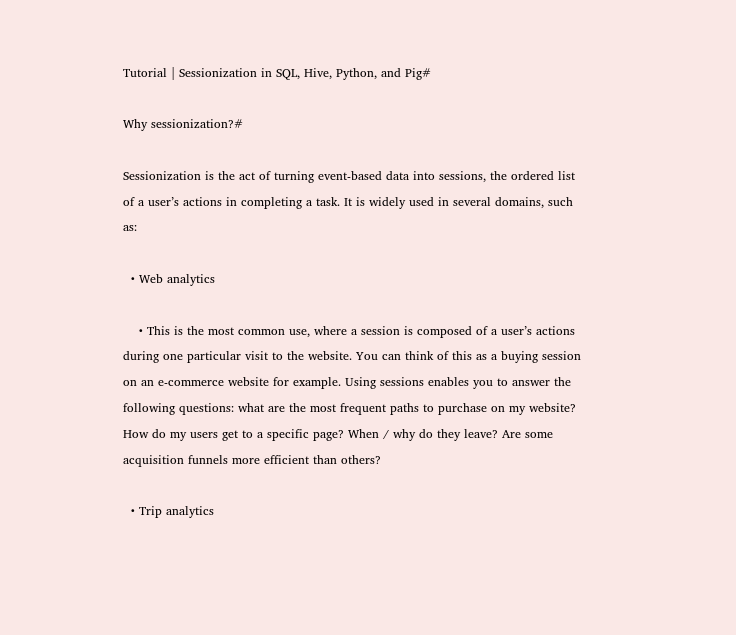Tutorial | Sessionization in SQL, Hive, Python, and Pig#

Why sessionization?#

Sessionization is the act of turning event-based data into sessions, the ordered list of a user’s actions in completing a task. It is widely used in several domains, such as:

  • Web analytics

    • This is the most common use, where a session is composed of a user’s actions during one particular visit to the website. You can think of this as a buying session on an e-commerce website for example. Using sessions enables you to answer the following questions: what are the most frequent paths to purchase on my website? How do my users get to a specific page? When / why do they leave? Are some acquisition funnels more efficient than others?

  • Trip analytics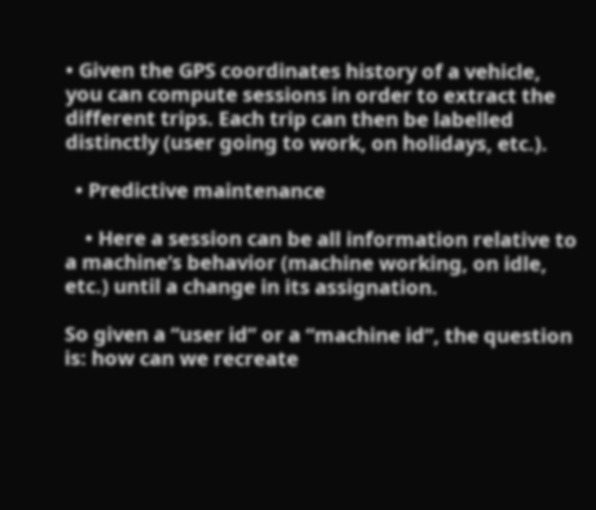• Given the GPS coordinates history of a vehicle, you can compute sessions in order to extract the different trips. Each trip can then be labelled distinctly (user going to work, on holidays, etc.).

  • Predictive maintenance

    • Here a session can be all information relative to a machine’s behavior (machine working, on idle, etc.) until a change in its assignation.

So given a “user id” or a “machine id”, the question is: how can we recreate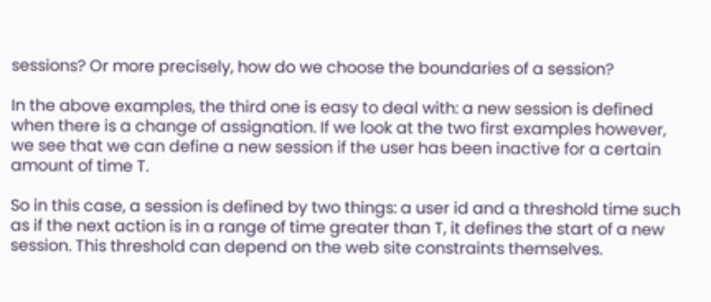sessions? Or more precisely, how do we choose the boundaries of a session?

In the above examples, the third one is easy to deal with: a new session is defined when there is a change of assignation. If we look at the two first examples however, we see that we can define a new session if the user has been inactive for a certain amount of time T.

So in this case, a session is defined by two things: a user id and a threshold time such as if the next action is in a range of time greater than T, it defines the start of a new session. This threshold can depend on the web site constraints themselves.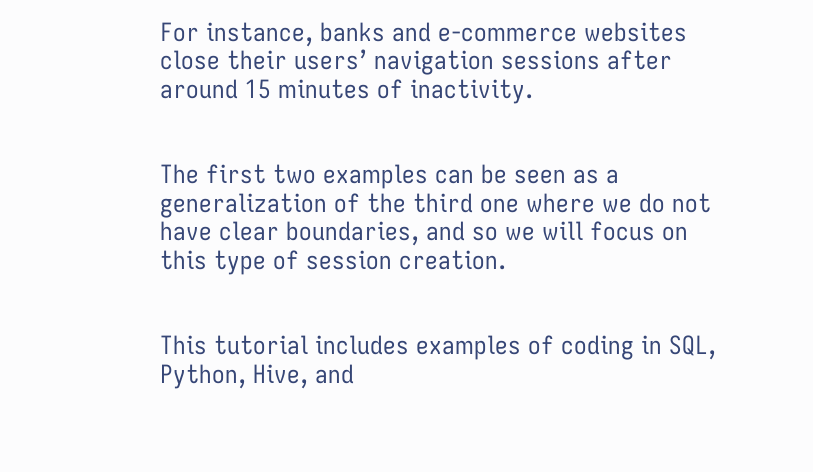For instance, banks and e-commerce websites close their users’ navigation sessions after around 15 minutes of inactivity.


The first two examples can be seen as a generalization of the third one where we do not have clear boundaries, and so we will focus on this type of session creation.


This tutorial includes examples of coding in SQL, Python, Hive, and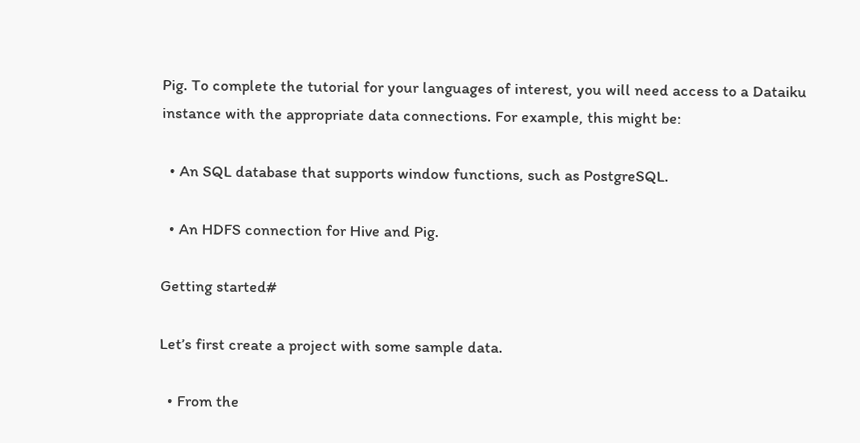Pig. To complete the tutorial for your languages of interest, you will need access to a Dataiku instance with the appropriate data connections. For example, this might be:

  • An SQL database that supports window functions, such as PostgreSQL.

  • An HDFS connection for Hive and Pig.

Getting started#

Let’s first create a project with some sample data.

  • From the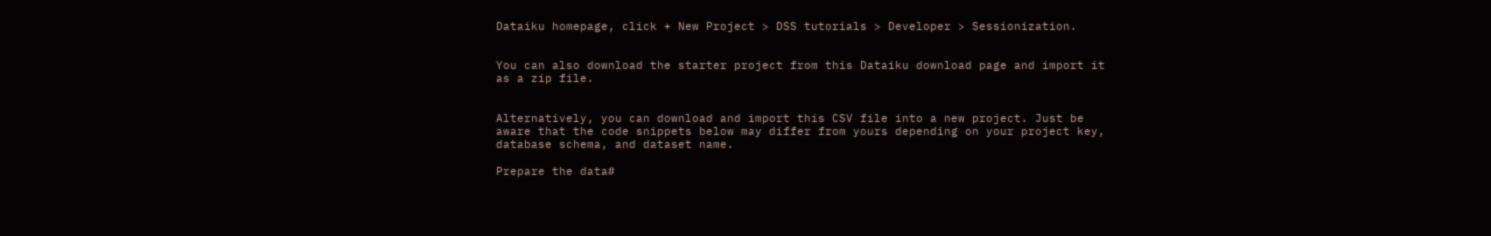Dataiku homepage, click + New Project > DSS tutorials > Developer > Sessionization.


You can also download the starter project from this Dataiku download page and import it as a zip file.


Alternatively, you can download and import this CSV file into a new project. Just be aware that the code snippets below may differ from yours depending on your project key, database schema, and dataset name.

Prepare the data#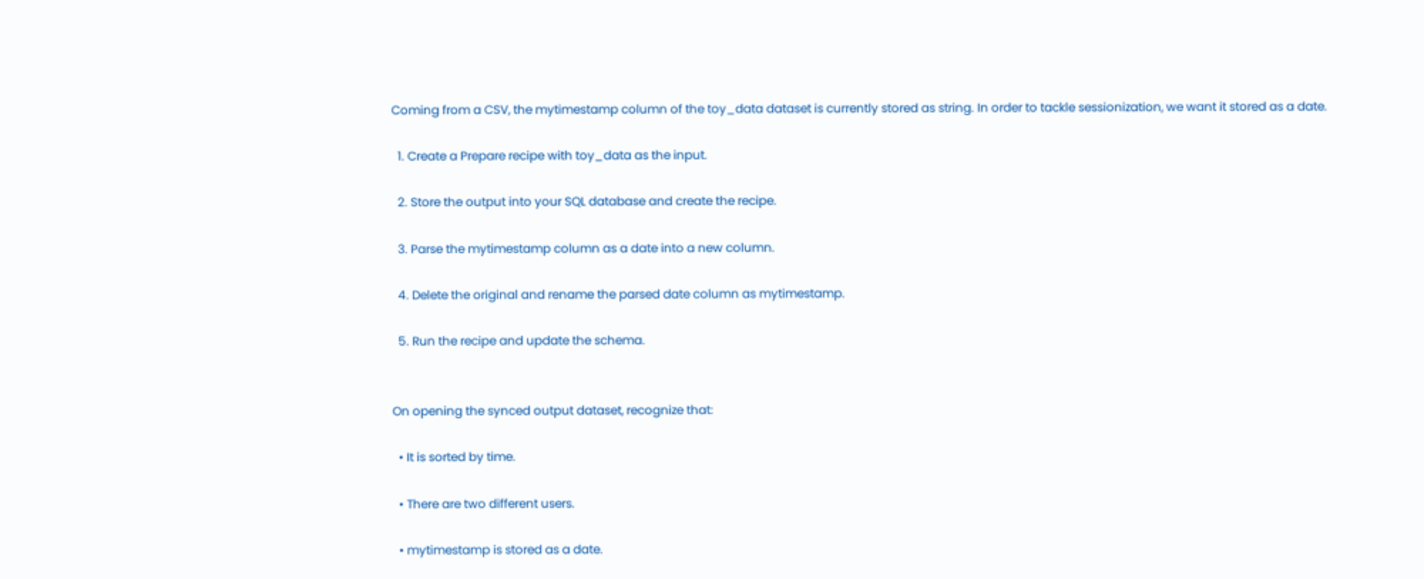Coming from a CSV, the mytimestamp column of the toy_data dataset is currently stored as string. In order to tackle sessionization, we want it stored as a date.

  1. Create a Prepare recipe with toy_data as the input.

  2. Store the output into your SQL database and create the recipe.

  3. Parse the mytimestamp column as a date into a new column.

  4. Delete the original and rename the parsed date column as mytimestamp.

  5. Run the recipe and update the schema.


On opening the synced output dataset, recognize that:

  • It is sorted by time.

  • There are two different users.

  • mytimestamp is stored as a date.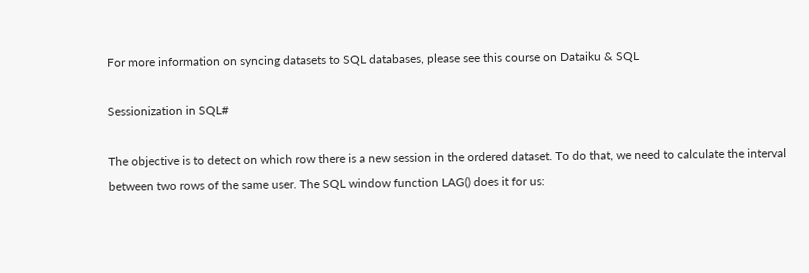For more information on syncing datasets to SQL databases, please see this course on Dataiku & SQL

Sessionization in SQL#

The objective is to detect on which row there is a new session in the ordered dataset. To do that, we need to calculate the interval between two rows of the same user. The SQL window function LAG() does it for us: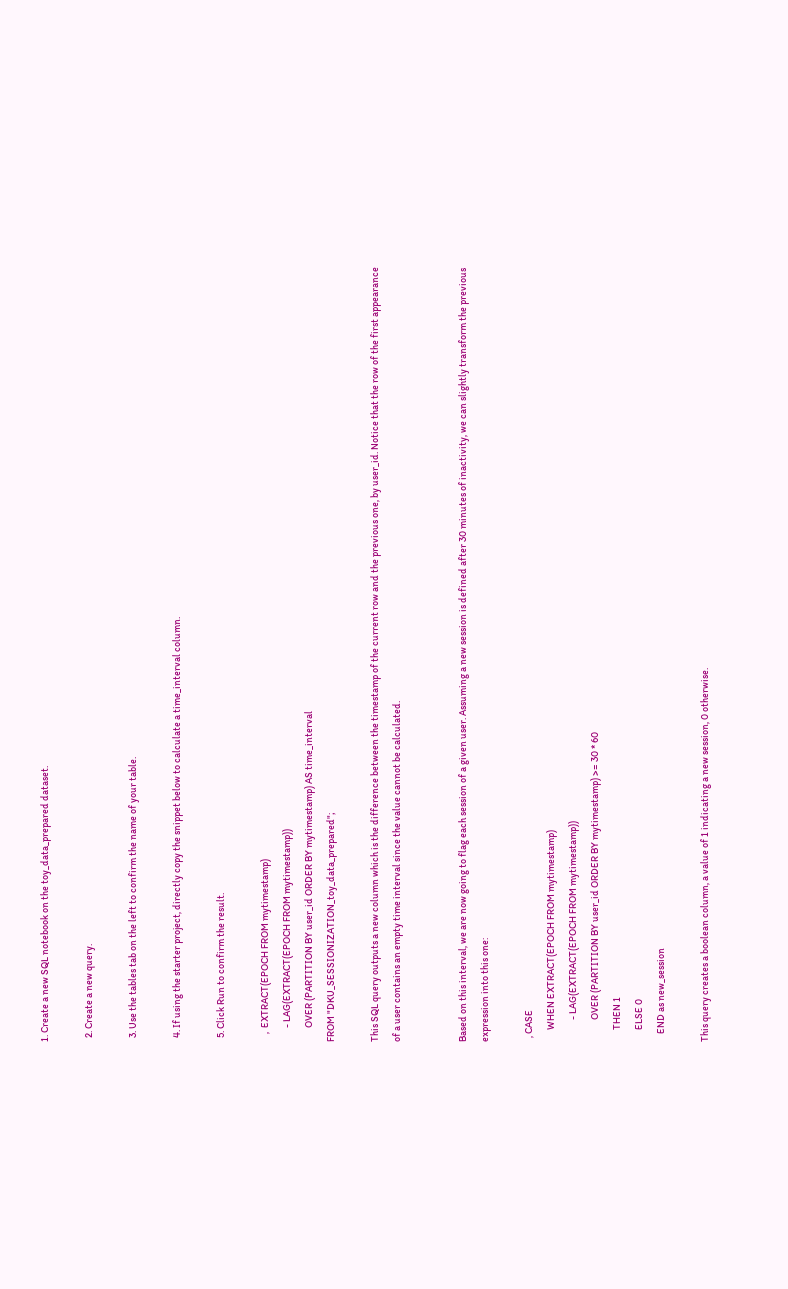1. Create a new SQL notebook on the toy_data_prepared dataset.

  2. Create a new query.

  3. Use the tables tab on the left to confirm the name of your table.

  4. If using the starter project, directly copy the snippet below to calculate a time_interval column.

  5. Click Run to confirm the result.

    ,  EXTRACT(EPOCH FROM mytimestamp)
       - LAG(EXTRACT(EPOCH FROM mytimestamp))
       OVER (PARTITION BY user_id ORDER BY mytimestamp) AS time_interval
FROM "DKU_SESSIONIZATION_toy_data_prepared";

This SQL query outputs a new column which is the difference between the timestamp of the current row and the previous one, by user_id. Notice that the row of the first appearance of a user contains an empty time interval since the value cannot be calculated.


Based on this interval, we are now going to flag each session of a given user. Assuming a new session is defined after 30 minutes of inactivity, we can slightly transform the previous expression into this one:

  , CASE
      WHEN EXTRACT(EPOCH FROM mytimestamp)
           - LAG(EXTRACT(EPOCH FROM mytimestamp))
           OVER (PARTITION BY user_id ORDER BY mytimestamp) >= 30 * 60
      THEN 1
      ELSE 0
    END as new_session

This query creates a boolean column, a value of 1 indicating a new session, 0 otherwise.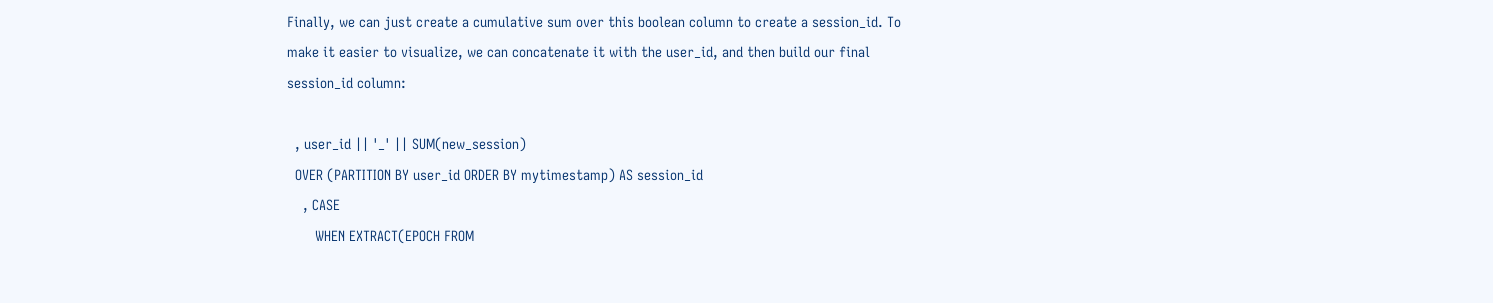Finally, we can just create a cumulative sum over this boolean column to create a session_id. To make it easier to visualize, we can concatenate it with the user_id, and then build our final session_id column:

  , user_id || '_' || SUM(new_session)
  OVER (PARTITION BY user_id ORDER BY mytimestamp) AS session_id
    , CASE
       WHEN EXTRACT(EPOCH FROM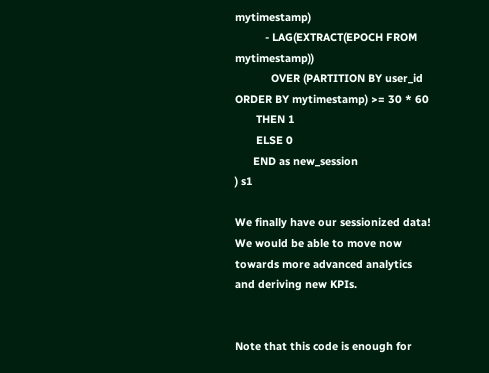mytimestamp)
          - LAG(EXTRACT(EPOCH FROM mytimestamp))
            OVER (PARTITION BY user_id ORDER BY mytimestamp) >= 30 * 60
       THEN 1
       ELSE 0
      END as new_session
) s1

We finally have our sessionized data! We would be able to move now towards more advanced analytics and deriving new KPIs.


Note that this code is enough for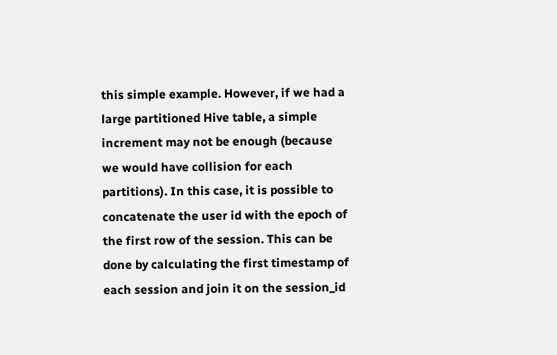this simple example. However, if we had a large partitioned Hive table, a simple increment may not be enough (because we would have collision for each partitions). In this case, it is possible to concatenate the user id with the epoch of the first row of the session. This can be done by calculating the first timestamp of each session and join it on the session_id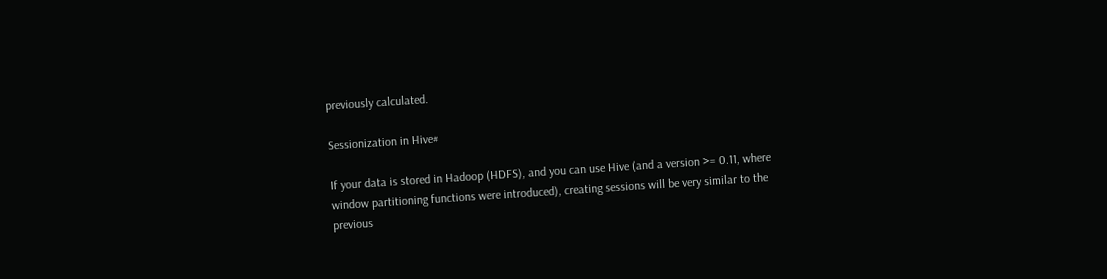previously calculated.

Sessionization in Hive#

If your data is stored in Hadoop (HDFS), and you can use Hive (and a version >= 0.11, where window partitioning functions were introduced), creating sessions will be very similar to the previous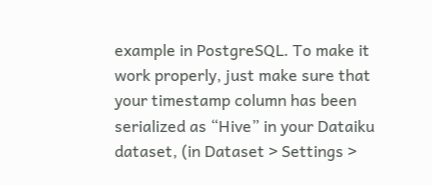example in PostgreSQL. To make it work properly, just make sure that your timestamp column has been serialized as “Hive” in your Dataiku dataset, (in Dataset > Settings >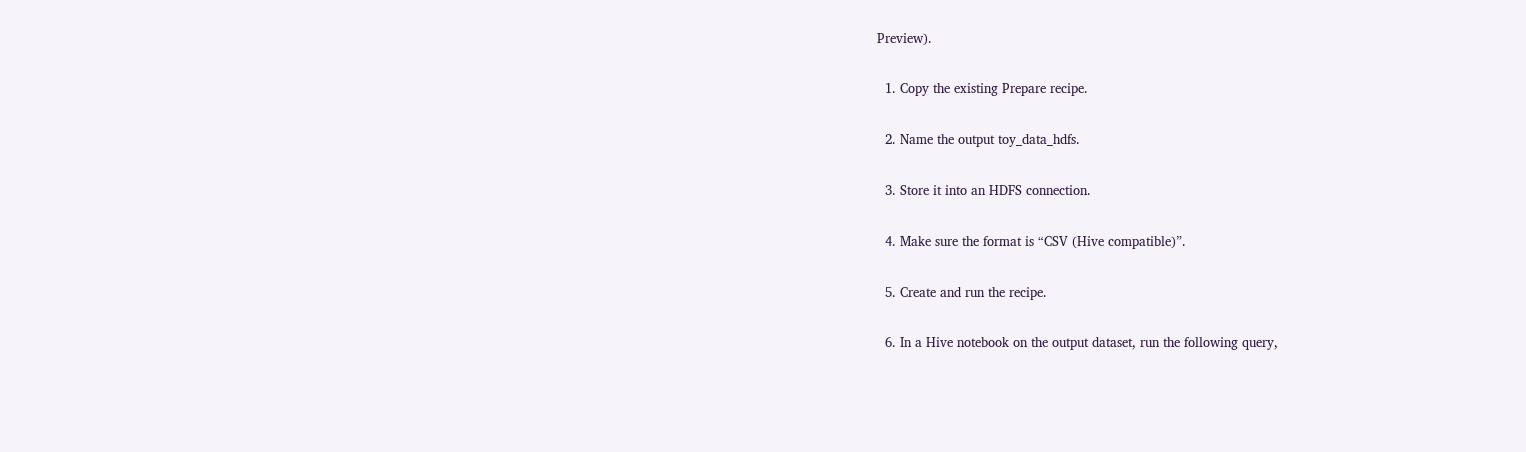Preview).

  1. Copy the existing Prepare recipe.

  2. Name the output toy_data_hdfs.

  3. Store it into an HDFS connection.

  4. Make sure the format is “CSV (Hive compatible)”.

  5. Create and run the recipe.

  6. In a Hive notebook on the output dataset, run the following query,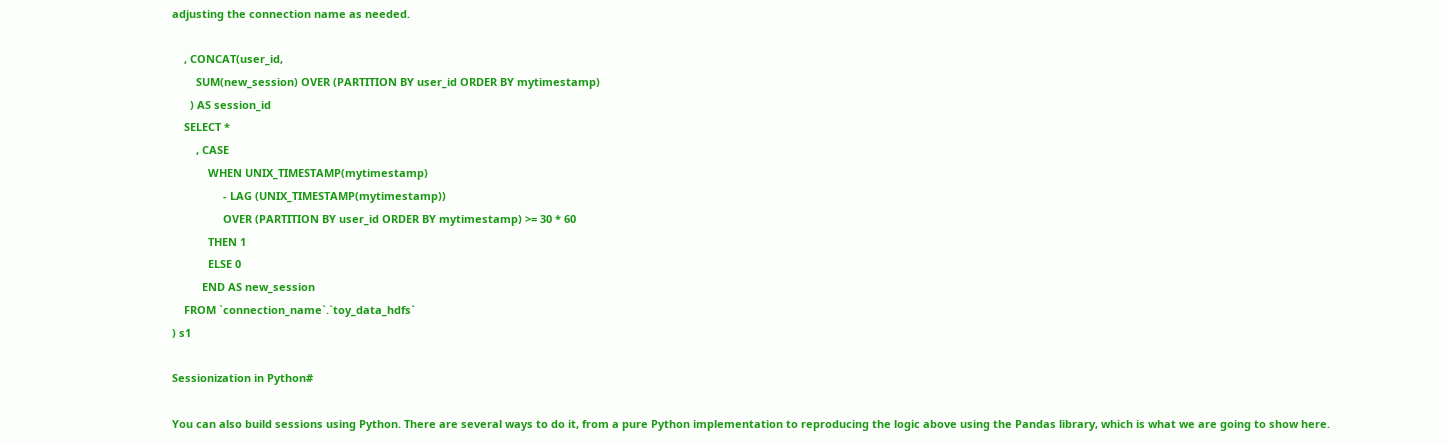adjusting the connection name as needed.

    , CONCAT(user_id,
        SUM(new_session) OVER (PARTITION BY user_id ORDER BY mytimestamp)
      ) AS session_id
    SELECT *
        , CASE
            WHEN UNIX_TIMESTAMP(mytimestamp)
                 - LAG (UNIX_TIMESTAMP(mytimestamp))
                 OVER (PARTITION BY user_id ORDER BY mytimestamp) >= 30 * 60
            THEN 1
            ELSE 0
          END AS new_session
    FROM `connection_name`.`toy_data_hdfs`
) s1

Sessionization in Python#

You can also build sessions using Python. There are several ways to do it, from a pure Python implementation to reproducing the logic above using the Pandas library, which is what we are going to show here.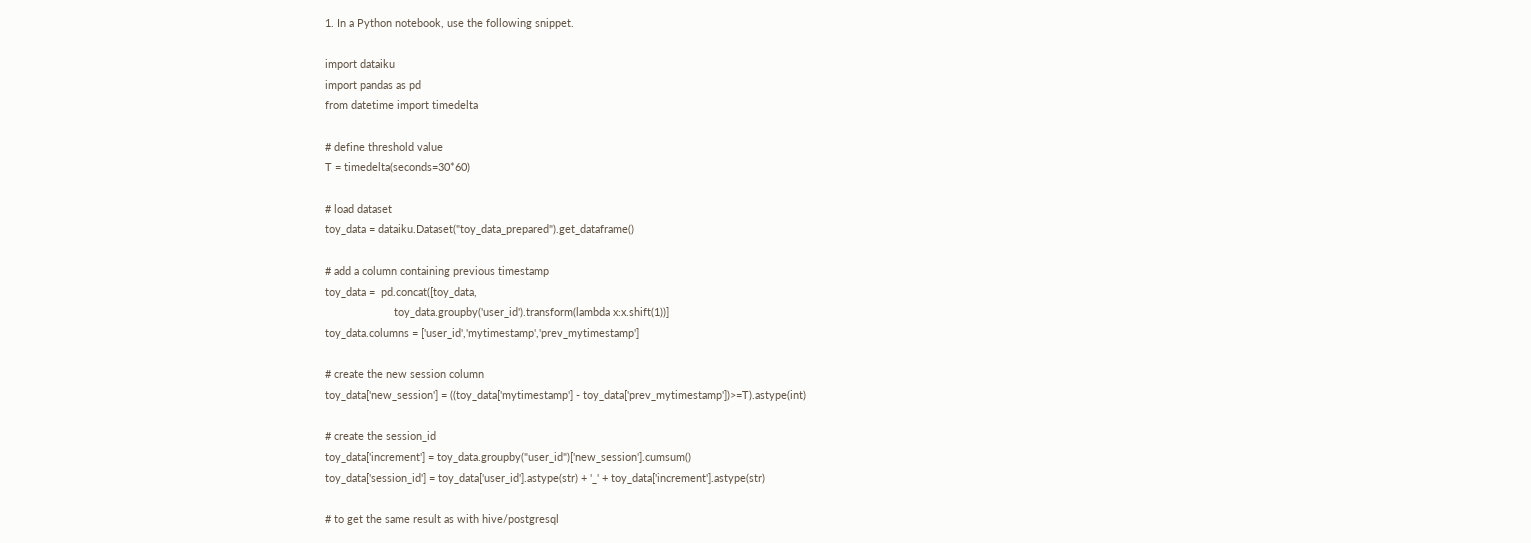1. In a Python notebook, use the following snippet.

import dataiku
import pandas as pd
from datetime import timedelta

# define threshold value
T = timedelta(seconds=30*60)

# load dataset
toy_data = dataiku.Dataset("toy_data_prepared").get_dataframe()

# add a column containing previous timestamp
toy_data =  pd.concat([toy_data,
                       toy_data.groupby('user_id').transform(lambda x:x.shift(1))]
toy_data.columns = ['user_id','mytimestamp','prev_mytimestamp']

# create the new session column
toy_data['new_session'] = ((toy_data['mytimestamp'] - toy_data['prev_mytimestamp'])>=T).astype(int)

# create the session_id
toy_data['increment'] = toy_data.groupby("user_id")['new_session'].cumsum()
toy_data['session_id'] = toy_data['user_id'].astype(str) + '_' + toy_data['increment'].astype(str)

# to get the same result as with hive/postgresql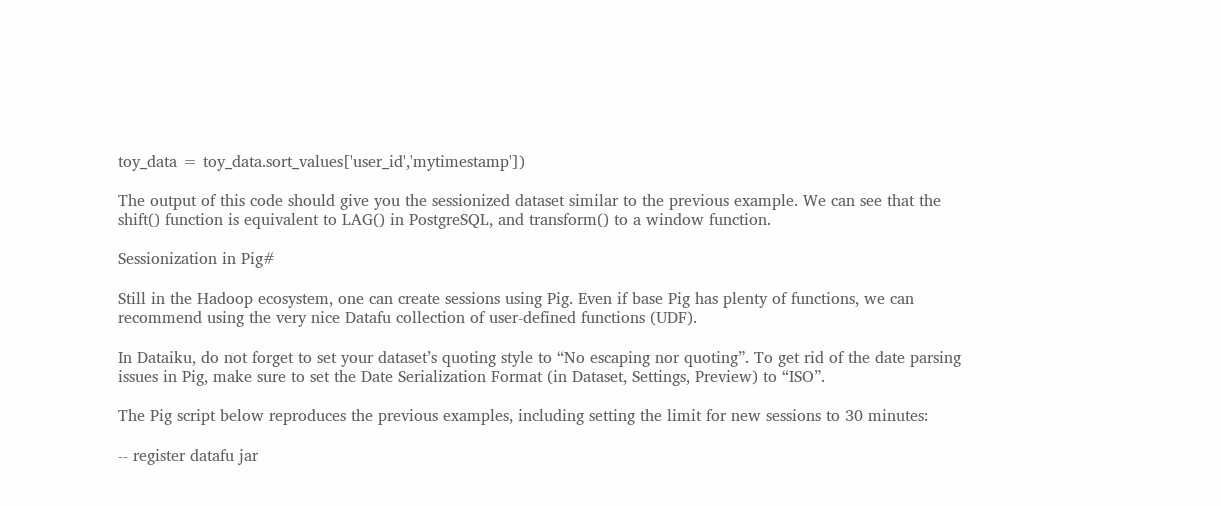toy_data = toy_data.sort_values['user_id','mytimestamp'])

The output of this code should give you the sessionized dataset similar to the previous example. We can see that the shift() function is equivalent to LAG() in PostgreSQL, and transform() to a window function.

Sessionization in Pig#

Still in the Hadoop ecosystem, one can create sessions using Pig. Even if base Pig has plenty of functions, we can recommend using the very nice Datafu collection of user-defined functions (UDF).

In Dataiku, do not forget to set your dataset’s quoting style to “No escaping nor quoting”. To get rid of the date parsing issues in Pig, make sure to set the Date Serialization Format (in Dataset, Settings, Preview) to “ISO”.

The Pig script below reproduces the previous examples, including setting the limit for new sessions to 30 minutes:

-- register datafu jar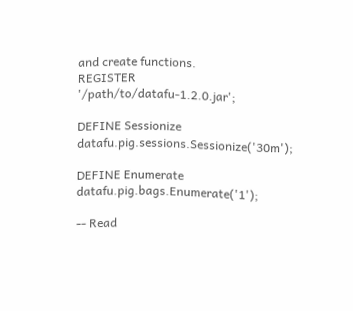and create functions.
REGISTER '/path/to/datafu-1.2.0.jar';

DEFINE Sessionize datafu.pig.sessions.Sessionize('30m');

DEFINE Enumerate datafu.pig.bags.Enumerate('1');

-- Read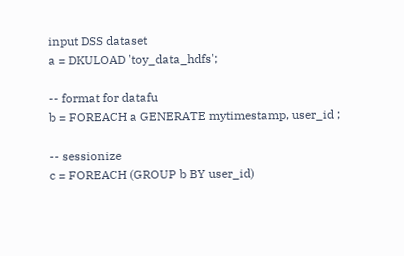input DSS dataset
a = DKULOAD 'toy_data_hdfs';

-- format for datafu
b = FOREACH a GENERATE mytimestamp, user_id ;

-- sessionize
c = FOREACH (GROUP b BY user_id)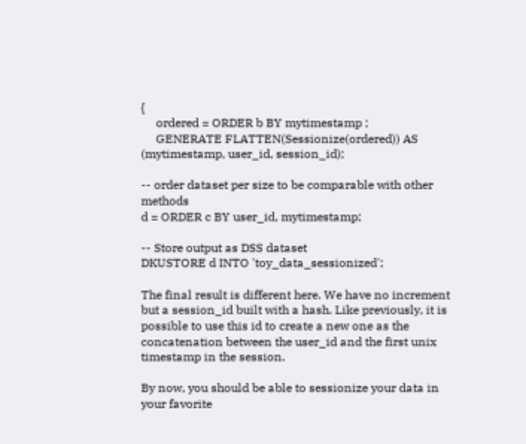{
     ordered = ORDER b BY mytimestamp ;
     GENERATE FLATTEN(Sessionize(ordered)) AS (mytimestamp, user_id, session_id);

-- order dataset per size to be comparable with other methods
d = ORDER c BY user_id, mytimestamp;

-- Store output as DSS dataset
DKUSTORE d INTO 'toy_data_sessionized';

The final result is different here. We have no increment but a session_id built with a hash. Like previously, it is possible to use this id to create a new one as the concatenation between the user_id and the first unix timestamp in the session.

By now, you should be able to sessionize your data in your favorite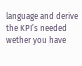language and derive the KPI’s needed wether you have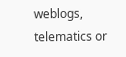weblogs, telematics or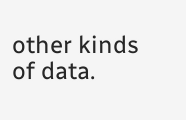other kinds of data.